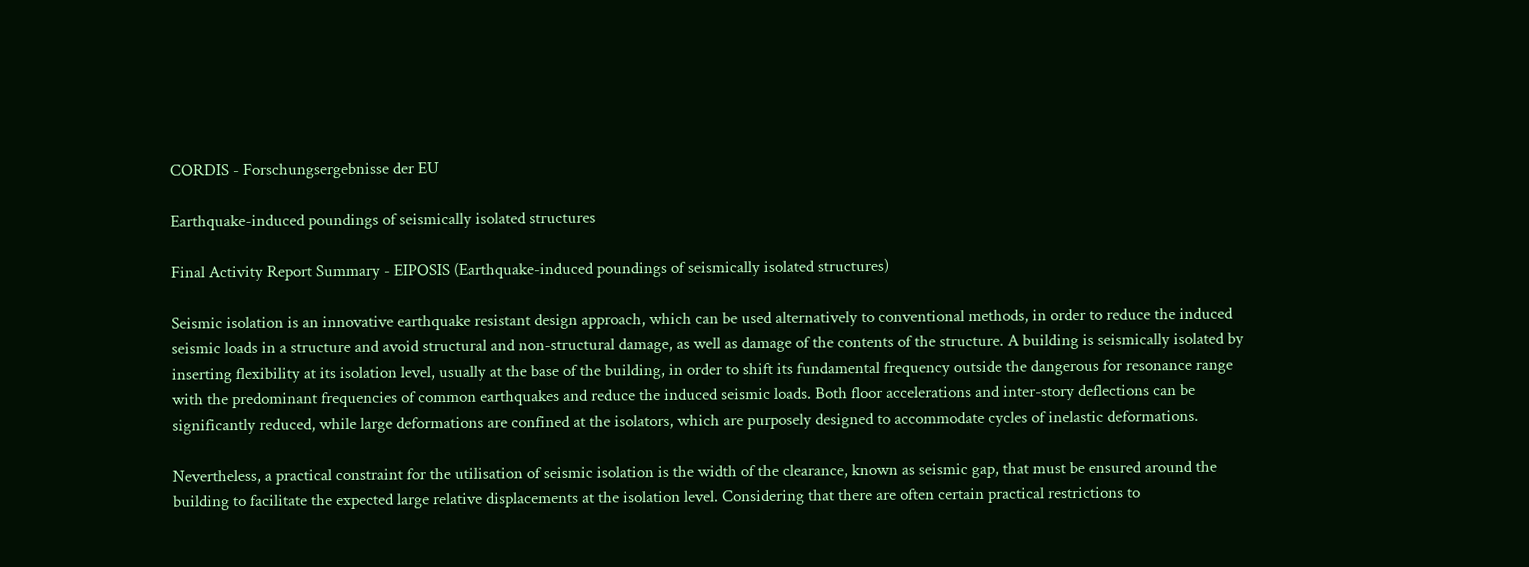CORDIS - Forschungsergebnisse der EU

Earthquake-induced poundings of seismically isolated structures

Final Activity Report Summary - EIPOSIS (Earthquake-induced poundings of seismically isolated structures)

Seismic isolation is an innovative earthquake resistant design approach, which can be used alternatively to conventional methods, in order to reduce the induced seismic loads in a structure and avoid structural and non-structural damage, as well as damage of the contents of the structure. A building is seismically isolated by inserting flexibility at its isolation level, usually at the base of the building, in order to shift its fundamental frequency outside the dangerous for resonance range with the predominant frequencies of common earthquakes and reduce the induced seismic loads. Both floor accelerations and inter-story deflections can be significantly reduced, while large deformations are confined at the isolators, which are purposely designed to accommodate cycles of inelastic deformations.

Nevertheless, a practical constraint for the utilisation of seismic isolation is the width of the clearance, known as seismic gap, that must be ensured around the building to facilitate the expected large relative displacements at the isolation level. Considering that there are often certain practical restrictions to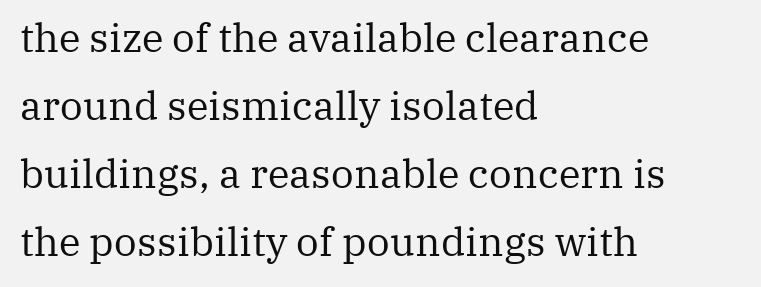the size of the available clearance around seismically isolated buildings, a reasonable concern is the possibility of poundings with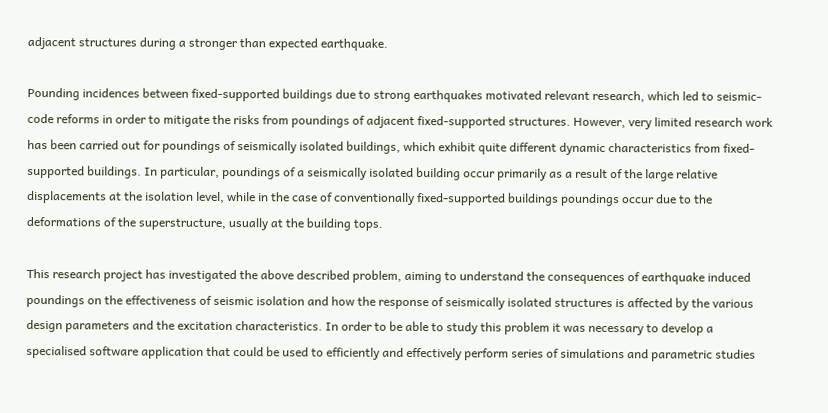adjacent structures during a stronger than expected earthquake.

Pounding incidences between fixed-supported buildings due to strong earthquakes motivated relevant research, which led to seismic-code reforms in order to mitigate the risks from poundings of adjacent fixed-supported structures. However, very limited research work has been carried out for poundings of seismically isolated buildings, which exhibit quite different dynamic characteristics from fixed-supported buildings. In particular, poundings of a seismically isolated building occur primarily as a result of the large relative displacements at the isolation level, while in the case of conventionally fixed-supported buildings poundings occur due to the deformations of the superstructure, usually at the building tops.

This research project has investigated the above described problem, aiming to understand the consequences of earthquake induced poundings on the effectiveness of seismic isolation and how the response of seismically isolated structures is affected by the various design parameters and the excitation characteristics. In order to be able to study this problem it was necessary to develop a specialised software application that could be used to efficiently and effectively perform series of simulations and parametric studies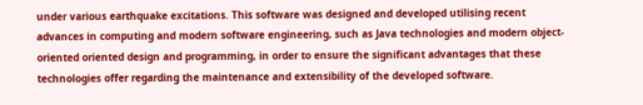under various earthquake excitations. This software was designed and developed utilising recent advances in computing and modern software engineering, such as Java technologies and modern object-oriented oriented design and programming, in order to ensure the significant advantages that these technologies offer regarding the maintenance and extensibility of the developed software.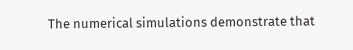The numerical simulations demonstrate that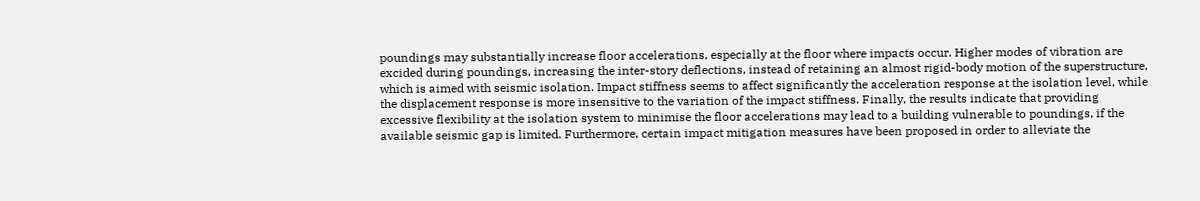poundings may substantially increase floor accelerations, especially at the floor where impacts occur. Higher modes of vibration are excided during poundings, increasing the inter-story deflections, instead of retaining an almost rigid-body motion of the superstructure, which is aimed with seismic isolation. Impact stiffness seems to affect significantly the acceleration response at the isolation level, while the displacement response is more insensitive to the variation of the impact stiffness. Finally, the results indicate that providing excessive flexibility at the isolation system to minimise the floor accelerations may lead to a building vulnerable to poundings, if the available seismic gap is limited. Furthermore, certain impact mitigation measures have been proposed in order to alleviate the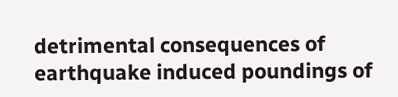detrimental consequences of earthquake induced poundings of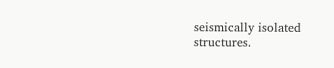seismically isolated structures.